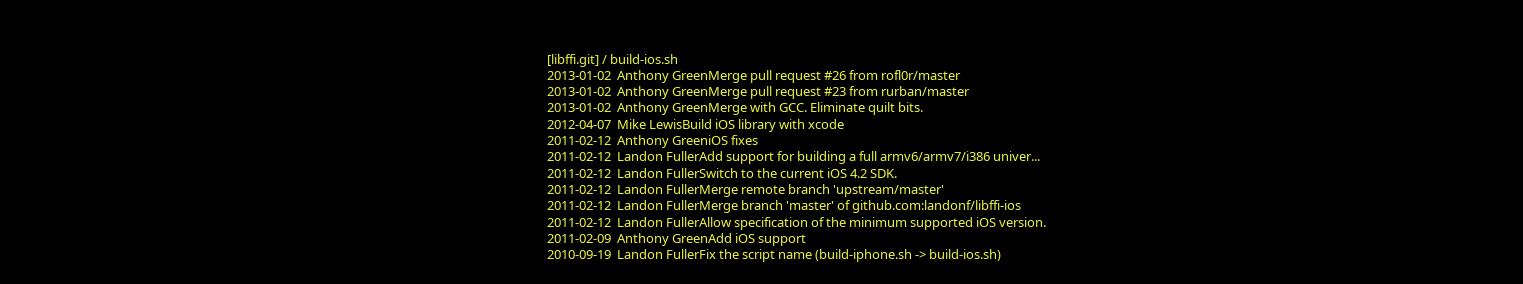[libffi.git] / build-ios.sh
2013-01-02  Anthony GreenMerge pull request #26 from rofl0r/master
2013-01-02  Anthony GreenMerge pull request #23 from rurban/master
2013-01-02  Anthony GreenMerge with GCC. Eliminate quilt bits.
2012-04-07  Mike LewisBuild iOS library with xcode
2011-02-12  Anthony GreeniOS fixes
2011-02-12  Landon FullerAdd support for building a full armv6/armv7/i386 univer...
2011-02-12  Landon FullerSwitch to the current iOS 4.2 SDK.
2011-02-12  Landon FullerMerge remote branch 'upstream/master'
2011-02-12  Landon FullerMerge branch 'master' of github.com:landonf/libffi-ios
2011-02-12  Landon FullerAllow specification of the minimum supported iOS version.
2011-02-09  Anthony GreenAdd iOS support
2010-09-19  Landon FullerFix the script name (build-iphone.sh -> build-ios.sh)